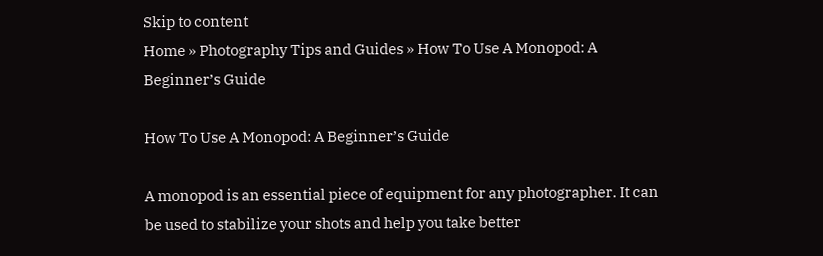Skip to content
Home » Photography Tips and Guides » How To Use A Monopod: A Beginner’s Guide

How To Use A Monopod: A Beginner’s Guide

A monopod is an essential piece of equipment for any photographer. It can be used to stabilize your shots and help you take better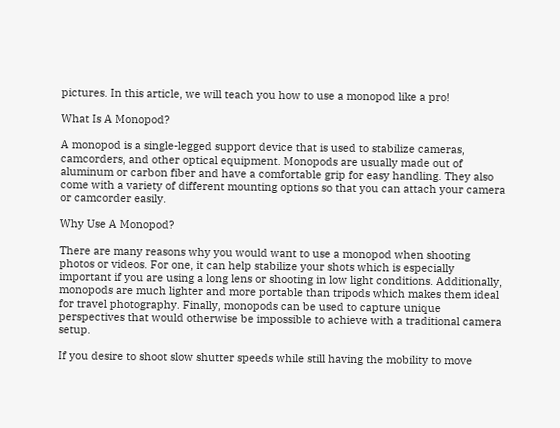pictures. In this article, we will teach you how to use a monopod like a pro!

What Is A Monopod?

A monopod is a single-legged support device that is used to stabilize cameras, camcorders, and other optical equipment. Monopods are usually made out of aluminum or carbon fiber and have a comfortable grip for easy handling. They also come with a variety of different mounting options so that you can attach your camera or camcorder easily.

Why Use A Monopod?

There are many reasons why you would want to use a monopod when shooting photos or videos. For one, it can help stabilize your shots which is especially important if you are using a long lens or shooting in low light conditions. Additionally, monopods are much lighter and more portable than tripods which makes them ideal for travel photography. Finally, monopods can be used to capture unique perspectives that would otherwise be impossible to achieve with a traditional camera setup.

If you desire to shoot slow shutter speeds while still having the mobility to move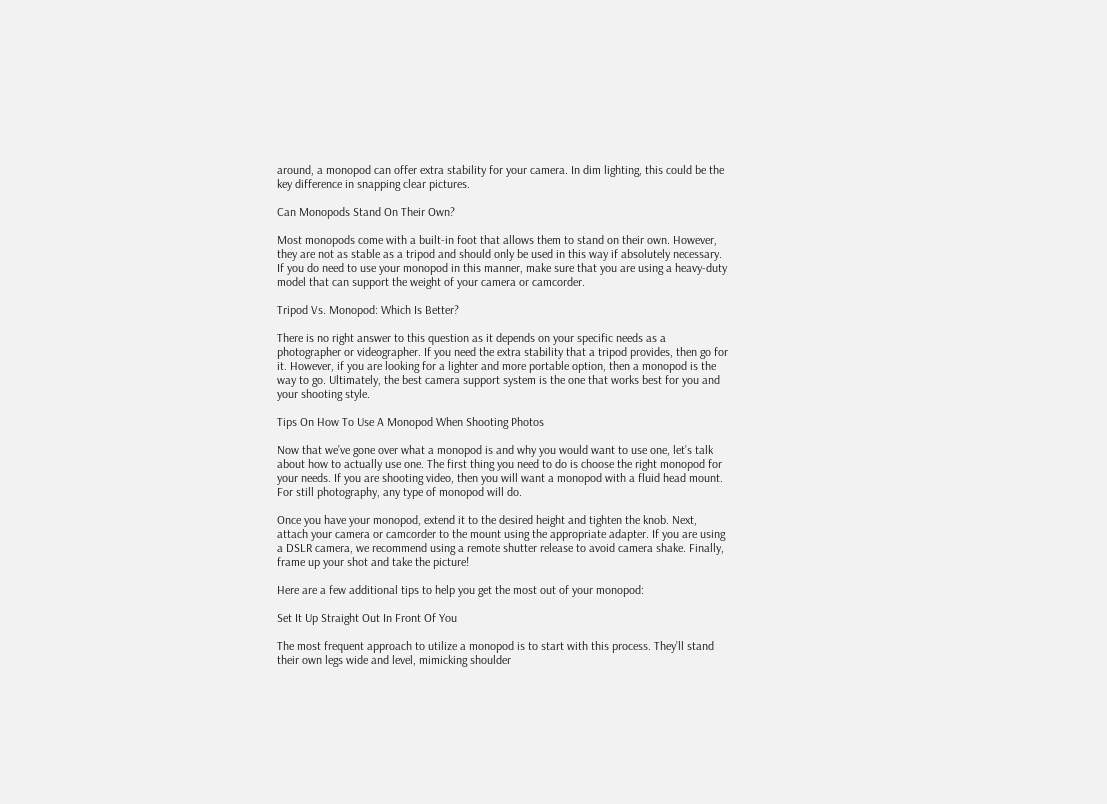around, a monopod can offer extra stability for your camera. In dim lighting, this could be the key difference in snapping clear pictures.

Can Monopods Stand On Their Own?

Most monopods come with a built-in foot that allows them to stand on their own. However, they are not as stable as a tripod and should only be used in this way if absolutely necessary. If you do need to use your monopod in this manner, make sure that you are using a heavy-duty model that can support the weight of your camera or camcorder.

Tripod Vs. Monopod: Which Is Better?

There is no right answer to this question as it depends on your specific needs as a photographer or videographer. If you need the extra stability that a tripod provides, then go for it. However, if you are looking for a lighter and more portable option, then a monopod is the way to go. Ultimately, the best camera support system is the one that works best for you and your shooting style.

Tips On How To Use A Monopod When Shooting Photos

Now that we’ve gone over what a monopod is and why you would want to use one, let’s talk about how to actually use one. The first thing you need to do is choose the right monopod for your needs. If you are shooting video, then you will want a monopod with a fluid head mount. For still photography, any type of monopod will do.

Once you have your monopod, extend it to the desired height and tighten the knob. Next, attach your camera or camcorder to the mount using the appropriate adapter. If you are using a DSLR camera, we recommend using a remote shutter release to avoid camera shake. Finally, frame up your shot and take the picture!

Here are a few additional tips to help you get the most out of your monopod:

Set It Up Straight Out In Front Of You

The most frequent approach to utilize a monopod is to start with this process. They’ll stand their own legs wide and level, mimicking shoulder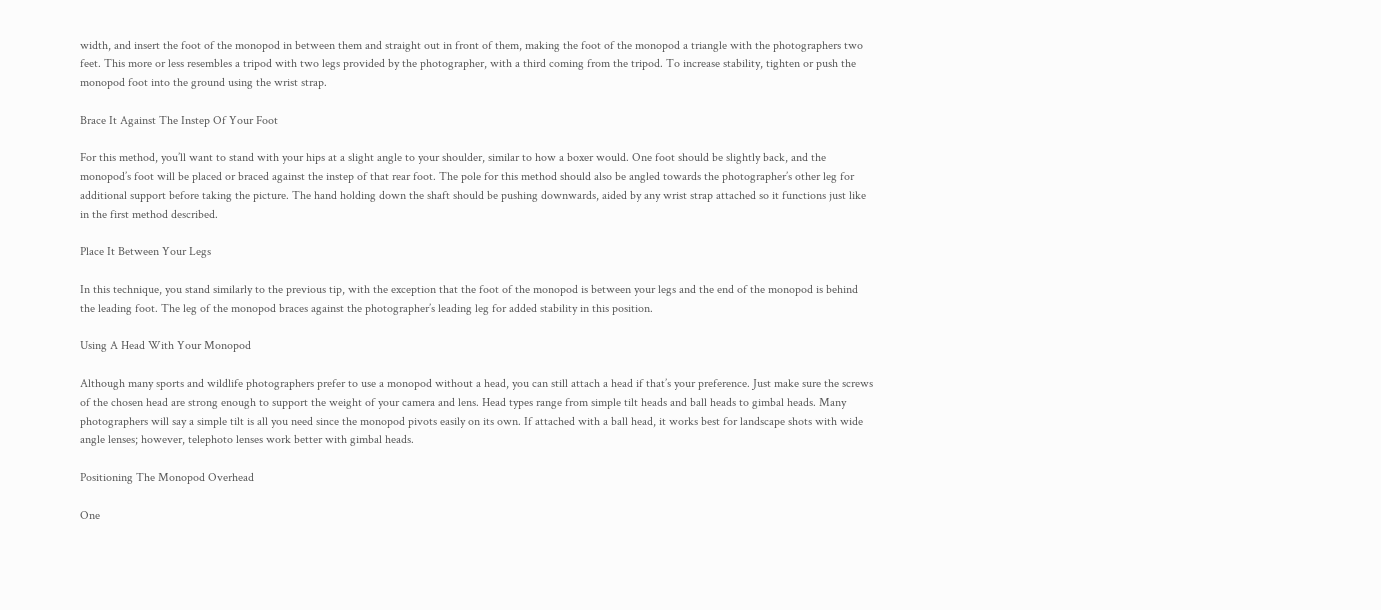width, and insert the foot of the monopod in between them and straight out in front of them, making the foot of the monopod a triangle with the photographers two feet. This more or less resembles a tripod with two legs provided by the photographer, with a third coming from the tripod. To increase stability, tighten or push the monopod foot into the ground using the wrist strap.

Brace It Against The Instep Of Your Foot

For this method, you’ll want to stand with your hips at a slight angle to your shoulder, similar to how a boxer would. One foot should be slightly back, and the monopod’s foot will be placed or braced against the instep of that rear foot. The pole for this method should also be angled towards the photographer’s other leg for additional support before taking the picture. The hand holding down the shaft should be pushing downwards, aided by any wrist strap attached so it functions just like in the first method described.

Place It Between Your Legs

In this technique, you stand similarly to the previous tip, with the exception that the foot of the monopod is between your legs and the end of the monopod is behind the leading foot. The leg of the monopod braces against the photographer’s leading leg for added stability in this position.

Using A Head With Your Monopod

Although many sports and wildlife photographers prefer to use a monopod without a head, you can still attach a head if that’s your preference. Just make sure the screws of the chosen head are strong enough to support the weight of your camera and lens. Head types range from simple tilt heads and ball heads to gimbal heads. Many photographers will say a simple tilt is all you need since the monopod pivots easily on its own. If attached with a ball head, it works best for landscape shots with wide angle lenses; however, telephoto lenses work better with gimbal heads.

Positioning The Monopod Overhead

One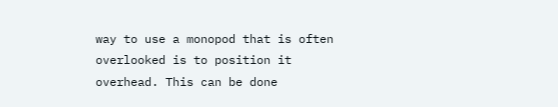way to use a monopod that is often overlooked is to position it overhead. This can be done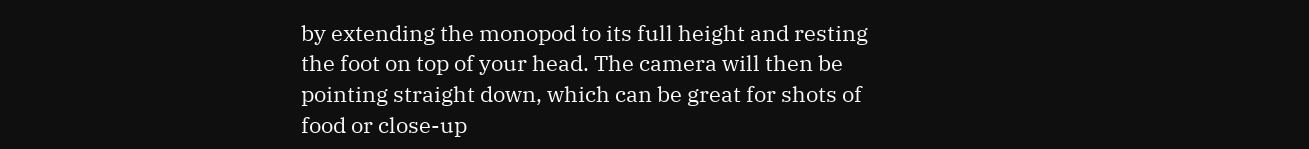by extending the monopod to its full height and resting the foot on top of your head. The camera will then be pointing straight down, which can be great for shots of food or close-up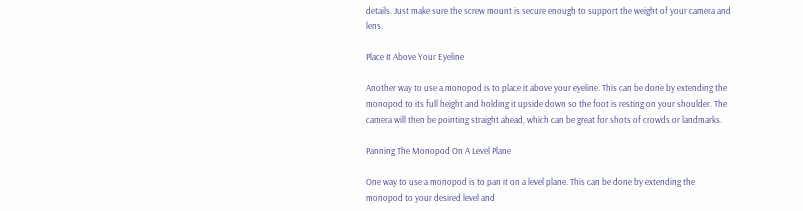details. Just make sure the screw mount is secure enough to support the weight of your camera and lens.

Place It Above Your Eyeline

Another way to use a monopod is to place it above your eyeline. This can be done by extending the monopod to its full height and holding it upside down so the foot is resting on your shoulder. The camera will then be pointing straight ahead, which can be great for shots of crowds or landmarks.

Panning The Monopod On A Level Plane

One way to use a monopod is to pan it on a level plane. This can be done by extending the monopod to your desired level and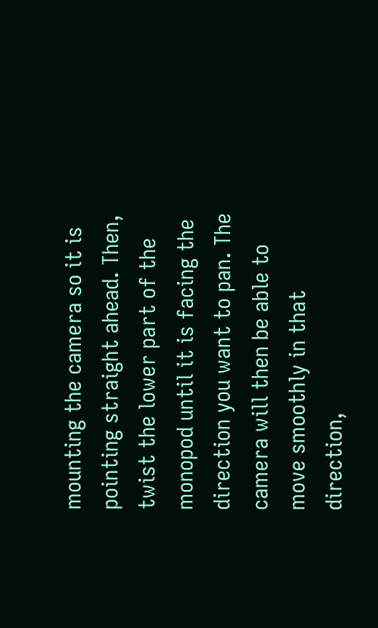mounting the camera so it is pointing straight ahead. Then, twist the lower part of the monopod until it is facing the direction you want to pan. The camera will then be able to move smoothly in that direction,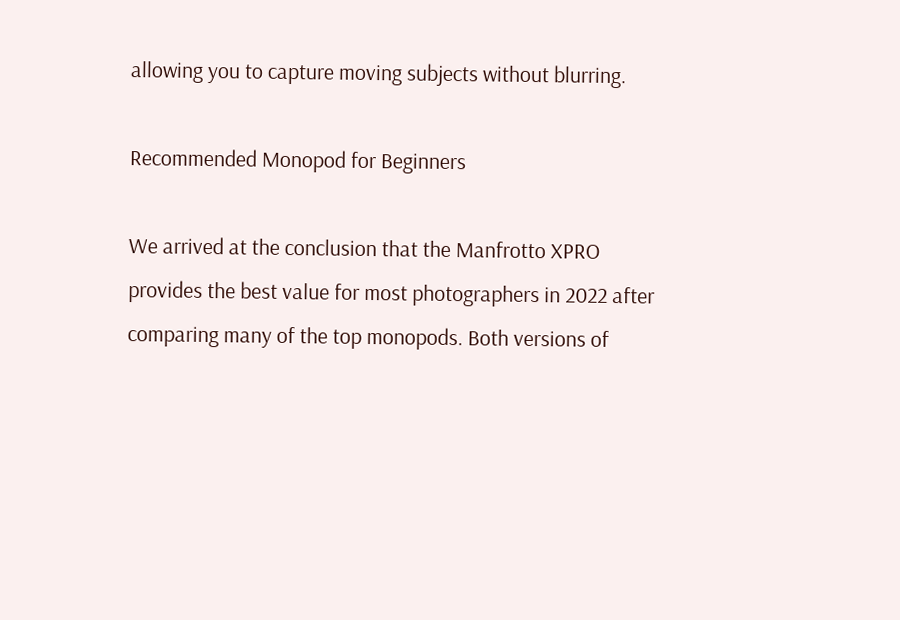allowing you to capture moving subjects without blurring.

Recommended Monopod for Beginners

We arrived at the conclusion that the Manfrotto XPRO provides the best value for most photographers in 2022 after comparing many of the top monopods. Both versions of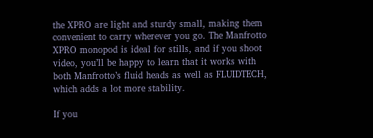the XPRO are light and sturdy small, making them convenient to carry wherever you go. The Manfrotto XPRO monopod is ideal for stills, and if you shoot video, you’ll be happy to learn that it works with both Manfrotto’s fluid heads as well as FLUIDTECH, which adds a lot more stability.

If you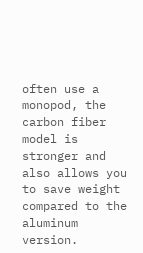often use a monopod, the carbon fiber model is stronger and also allows you to save weight compared to the aluminum version.